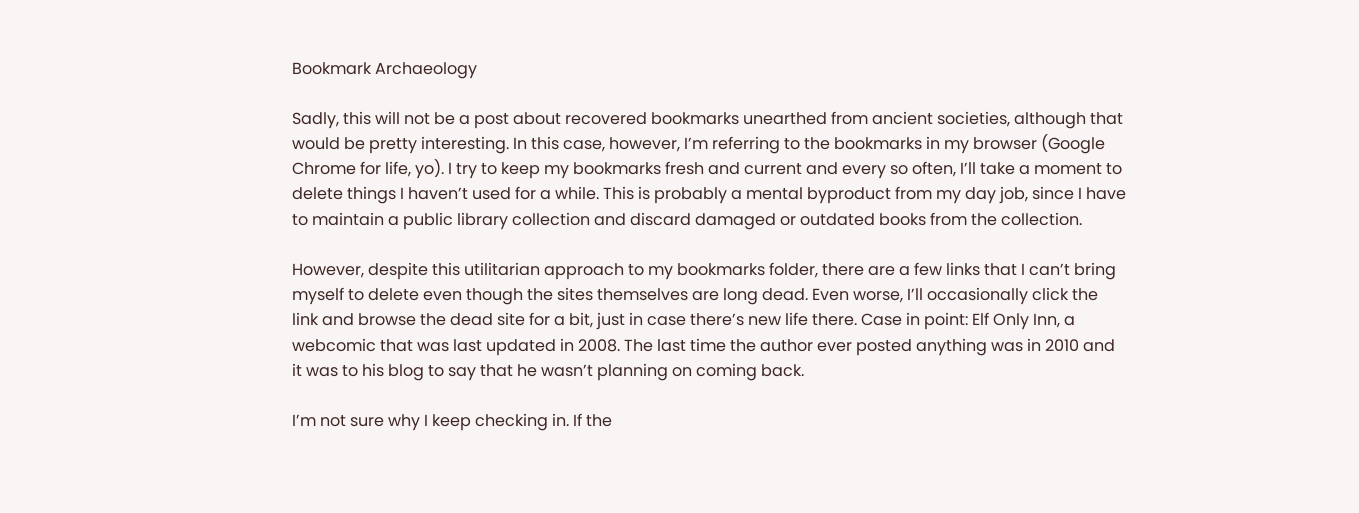Bookmark Archaeology

Sadly, this will not be a post about recovered bookmarks unearthed from ancient societies, although that would be pretty interesting. In this case, however, I’m referring to the bookmarks in my browser (Google Chrome for life, yo). I try to keep my bookmarks fresh and current and every so often, I’ll take a moment to delete things I haven’t used for a while. This is probably a mental byproduct from my day job, since I have to maintain a public library collection and discard damaged or outdated books from the collection.

However, despite this utilitarian approach to my bookmarks folder, there are a few links that I can’t bring myself to delete even though the sites themselves are long dead. Even worse, I’ll occasionally click the link and browse the dead site for a bit, just in case there’s new life there. Case in point: Elf Only Inn, a webcomic that was last updated in 2008. The last time the author ever posted anything was in 2010 and it was to his blog to say that he wasn’t planning on coming back.

I’m not sure why I keep checking in. If the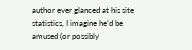author ever glanced at his site statistics, I imagine he’d be amused (or possibly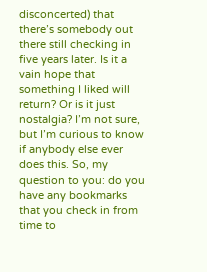disconcerted) that there’s somebody out there still checking in five years later. Is it a vain hope that something I liked will return? Or is it just nostalgia? I’m not sure, but I’m curious to know if anybody else ever does this. So, my question to you: do you have any bookmarks that you check in from time to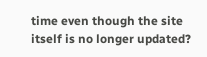time even though the site itself is no longer updated?